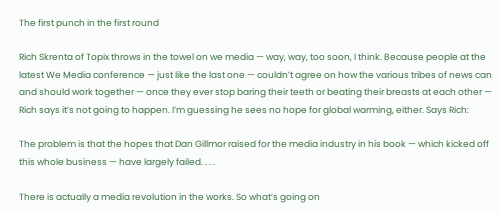The first punch in the first round

Rich Skrenta of Topix throws in the towel on we media — way, way, too soon, I think. Because people at the latest We Media conference — just like the last one — couldn’t agree on how the various tribes of news can and should work together — once they ever stop baring their teeth or beating their breasts at each other — Rich says it’s not going to happen. I’m guessing he sees no hope for global warming, either. Says Rich:

The problem is that the hopes that Dan Gillmor raised for the media industry in his book — which kicked off this whole business — have largely failed. . . .

There is actually a media revolution in the works. So what’s going on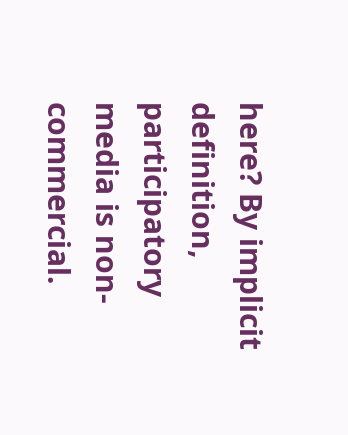here? By implicit definition, participatory media is non-commercial.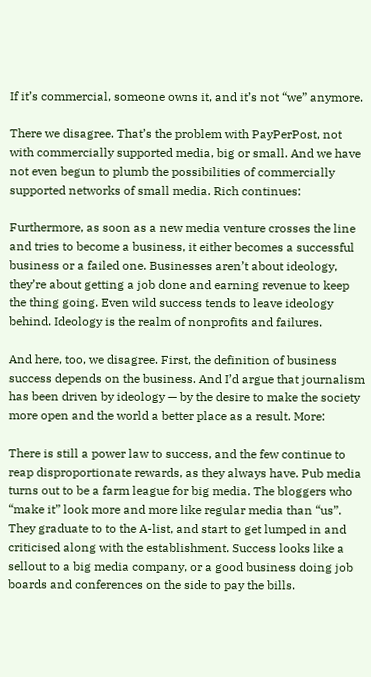If it’s commercial, someone owns it, and it’s not “we” anymore.

There we disagree. That’s the problem with PayPerPost, not with commercially supported media, big or small. And we have not even begun to plumb the possibilities of commercially supported networks of small media. Rich continues:

Furthermore, as soon as a new media venture crosses the line and tries to become a business, it either becomes a successful business or a failed one. Businesses aren’t about ideology, they’re about getting a job done and earning revenue to keep the thing going. Even wild success tends to leave ideology behind. Ideology is the realm of nonprofits and failures.

And here, too, we disagree. First, the definition of business success depends on the business. And I’d argue that journalism has been driven by ideology — by the desire to make the society more open and the world a better place as a result. More:

There is still a power law to success, and the few continue to reap disproportionate rewards, as they always have. Pub media turns out to be a farm league for big media. The bloggers who “make it” look more and more like regular media than “us”. They graduate to to the A-list, and start to get lumped in and criticised along with the establishment. Success looks like a sellout to a big media company, or a good business doing job boards and conferences on the side to pay the bills.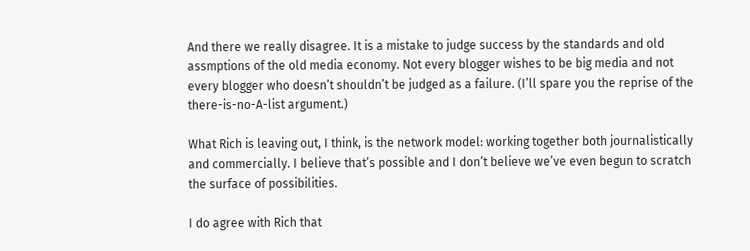And there we really disagree. It is a mistake to judge success by the standards and old assmptions of the old media economy. Not every blogger wishes to be big media and not every blogger who doesn’t shouldn’t be judged as a failure. (I’ll spare you the reprise of the there-is-no-A-list argument.)

What Rich is leaving out, I think, is the network model: working together both journalistically and commercially. I believe that’s possible and I don’t believe we’ve even begun to scratch the surface of possibilities.

I do agree with Rich that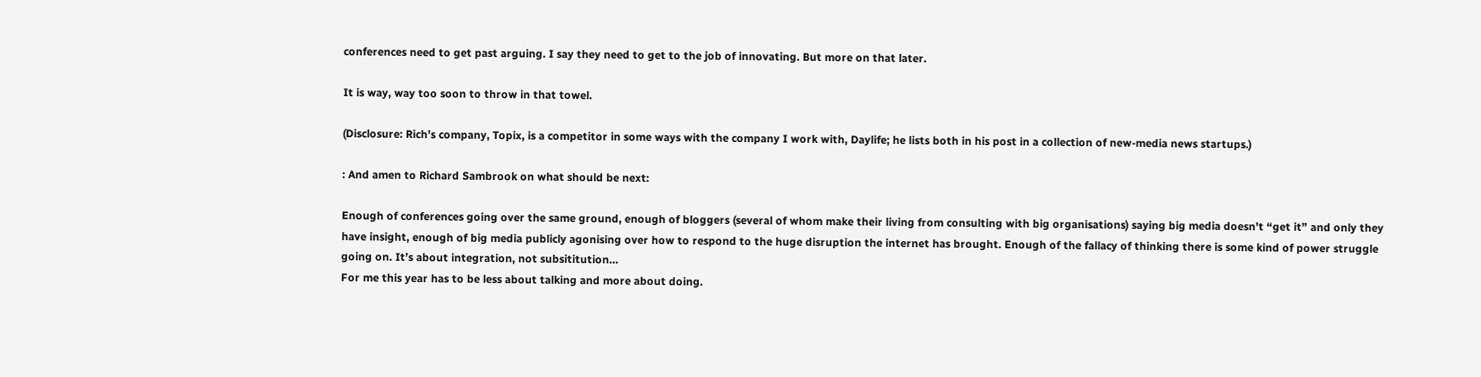conferences need to get past arguing. I say they need to get to the job of innovating. But more on that later.

It is way, way too soon to throw in that towel.

(Disclosure: Rich’s company, Topix, is a competitor in some ways with the company I work with, Daylife; he lists both in his post in a collection of new-media news startups.)

: And amen to Richard Sambrook on what should be next:

Enough of conferences going over the same ground, enough of bloggers (several of whom make their living from consulting with big organisations) saying big media doesn’t “get it” and only they have insight, enough of big media publicly agonising over how to respond to the huge disruption the internet has brought. Enough of the fallacy of thinking there is some kind of power struggle going on. It’s about integration, not subsititution…
For me this year has to be less about talking and more about doing.